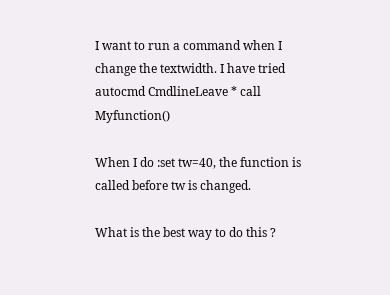I want to run a command when I change the textwidth. I have tried autocmd CmdlineLeave * call Myfunction()

When I do :set tw=40, the function is called before tw is changed.

What is the best way to do this ?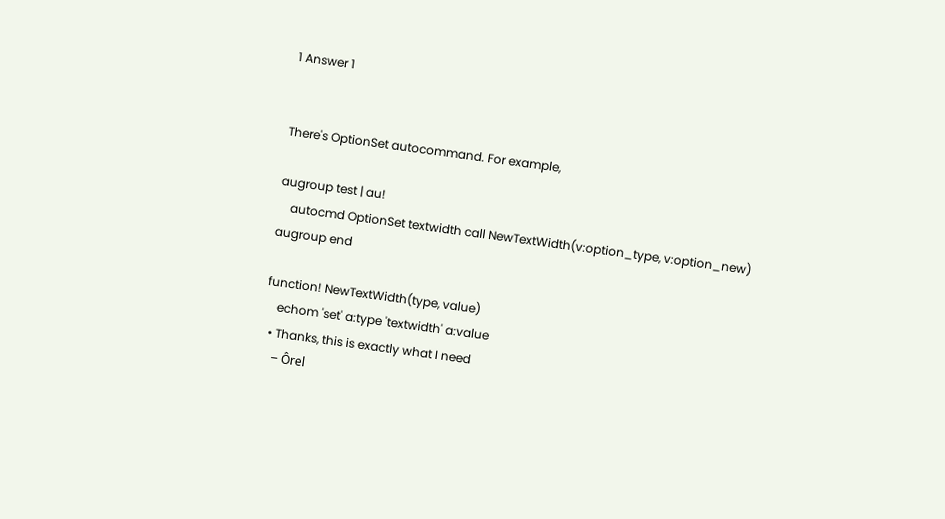1 Answer 1


There's OptionSet autocommand. For example,

augroup test | au!
    autocmd OptionSet textwidth call NewTextWidth(v:option_type, v:option_new)
augroup end

function! NewTextWidth(type, value)
    echom 'set' a:type 'textwidth' a:value
  • Thanks, this is exactly what I need
    – Ôrel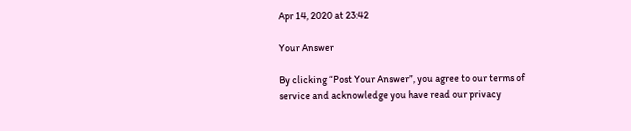Apr 14, 2020 at 23:42

Your Answer

By clicking “Post Your Answer”, you agree to our terms of service and acknowledge you have read our privacy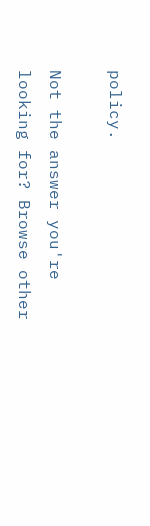policy.

Not the answer you're looking for? Browse other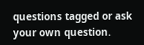questions tagged or ask your own question.